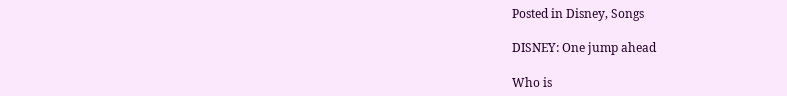Posted in Disney, Songs

DISNEY: One jump ahead

Who is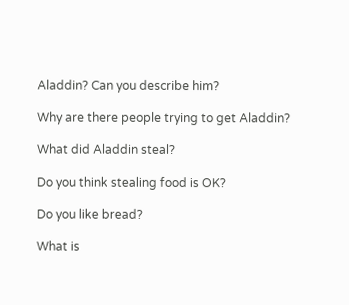Aladdin? Can you describe him?

Why are there people trying to get Aladdin?

What did Aladdin steal?

Do you think stealing food is OK?

Do you like bread?

What is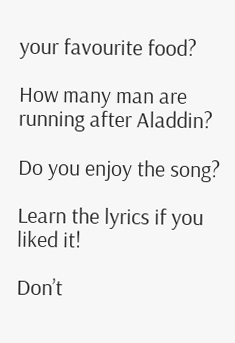your favourite food?

How many man are running after Aladdin?

Do you enjoy the song?

Learn the lyrics if you liked it!

Don’t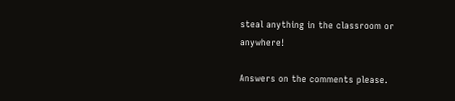steal anything in the classroom or anywhere!

Answers on the comments please.